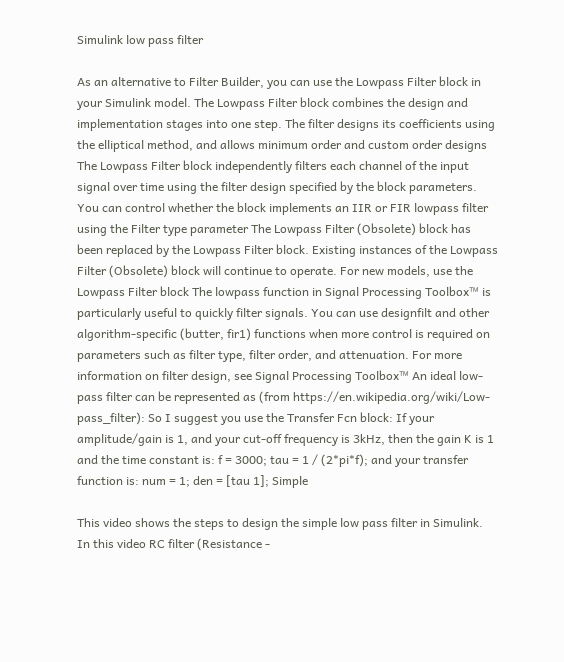Simulink low pass filter

As an alternative to Filter Builder, you can use the Lowpass Filter block in your Simulink model. The Lowpass Filter block combines the design and implementation stages into one step. The filter designs its coefficients using the elliptical method, and allows minimum order and custom order designs The Lowpass Filter block independently filters each channel of the input signal over time using the filter design specified by the block parameters. You can control whether the block implements an IIR or FIR lowpass filter using the Filter type parameter The Lowpass Filter (Obsolete) block has been replaced by the Lowpass Filter block. Existing instances of the Lowpass Filter (Obsolete) block will continue to operate. For new models, use the Lowpass Filter block The lowpass function in Signal Processing Toolbox™ is particularly useful to quickly filter signals. You can use designfilt and other algorithm-specific (butter, fir1) functions when more control is required on parameters such as filter type, filter order, and attenuation. For more information on filter design, see Signal Processing Toolbox™ An ideal low-pass filter can be represented as (from https://en.wikipedia.org/wiki/Low-pass_filter): So I suggest you use the Transfer Fcn block: If your amplitude/gain is 1, and your cut-off frequency is 3kHz, then the gain K is 1 and the time constant is: f = 3000; tau = 1 / (2*pi*f); and your transfer function is: num = 1; den = [tau 1]; Simple

This video shows the steps to design the simple low pass filter in Simulink. In this video RC filter (Resistance -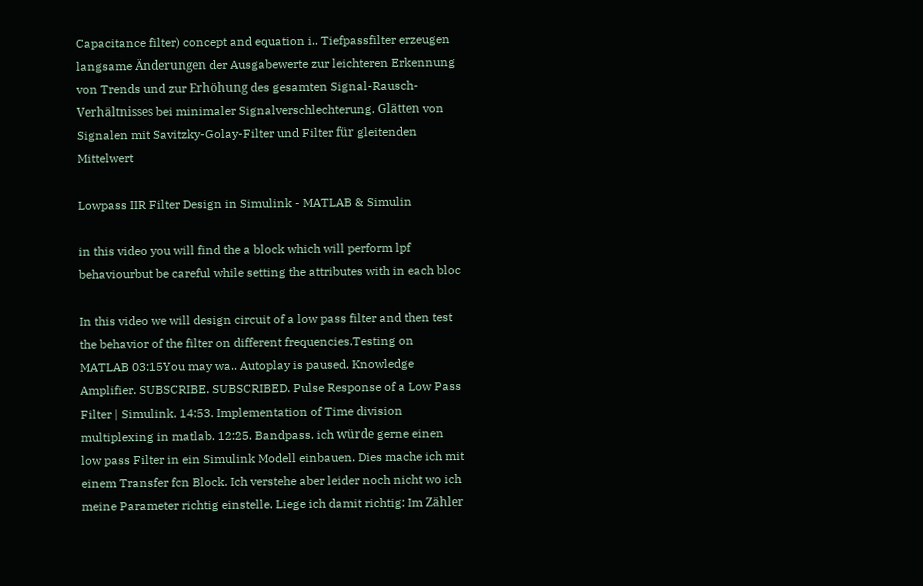Capacitance filter) concept and equation i.. Tiefpassfilter erzeugen langsame Änderungen der Ausgabewerte zur leichteren Erkennung von Trends und zur Erhöhung des gesamten Signal-Rausch-Verhältnisses bei minimaler Signalverschlechterung. Glätten von Signalen mit Savitzky-Golay-Filter und Filter für gleitenden Mittelwert

Lowpass IIR Filter Design in Simulink - MATLAB & Simulin

in this video you will find the a block which will perform lpf behaviourbut be careful while setting the attributes with in each bloc

In this video we will design circuit of a low pass filter and then test the behavior of the filter on different frequencies.Testing on MATLAB 03:15You may wa.. Autoplay is paused. Knowledge Amplifier. SUBSCRIBE. SUBSCRIBED. Pulse Response of a Low Pass Filter | Simulink. 14:53. Implementation of Time division multiplexing in matlab. 12:25. Bandpass. ich würde gerne einen low pass Filter in ein Simulink Modell einbauen. Dies mache ich mit einem Transfer fcn Block. Ich verstehe aber leider noch nicht wo ich meine Parameter richtig einstelle. Liege ich damit richtig: Im Zähler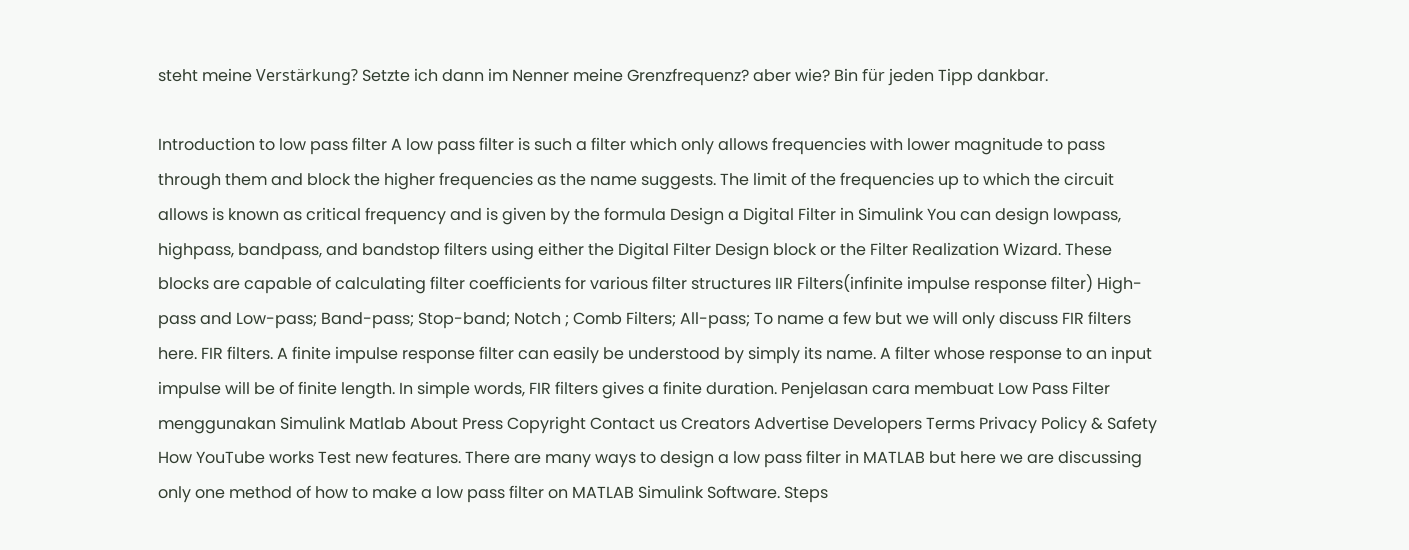steht meine Verstärkung? Setzte ich dann im Nenner meine Grenzfrequenz? aber wie? Bin für jeden Tipp dankbar.

Introduction to low pass filter A low pass filter is such a filter which only allows frequencies with lower magnitude to pass through them and block the higher frequencies as the name suggests. The limit of the frequencies up to which the circuit allows is known as critical frequency and is given by the formula Design a Digital Filter in Simulink You can design lowpass, highpass, bandpass, and bandstop filters using either the Digital Filter Design block or the Filter Realization Wizard. These blocks are capable of calculating filter coefficients for various filter structures IIR Filters(infinite impulse response filter) High-pass and Low-pass; Band-pass; Stop-band; Notch ; Comb Filters; All-pass; To name a few but we will only discuss FIR filters here. FIR filters. A finite impulse response filter can easily be understood by simply its name. A filter whose response to an input impulse will be of finite length. In simple words, FIR filters gives a finite duration. Penjelasan cara membuat Low Pass Filter menggunakan Simulink Matlab About Press Copyright Contact us Creators Advertise Developers Terms Privacy Policy & Safety How YouTube works Test new features. There are many ways to design a low pass filter in MATLAB but here we are discussing only one method of how to make a low pass filter on MATLAB Simulink Software. Steps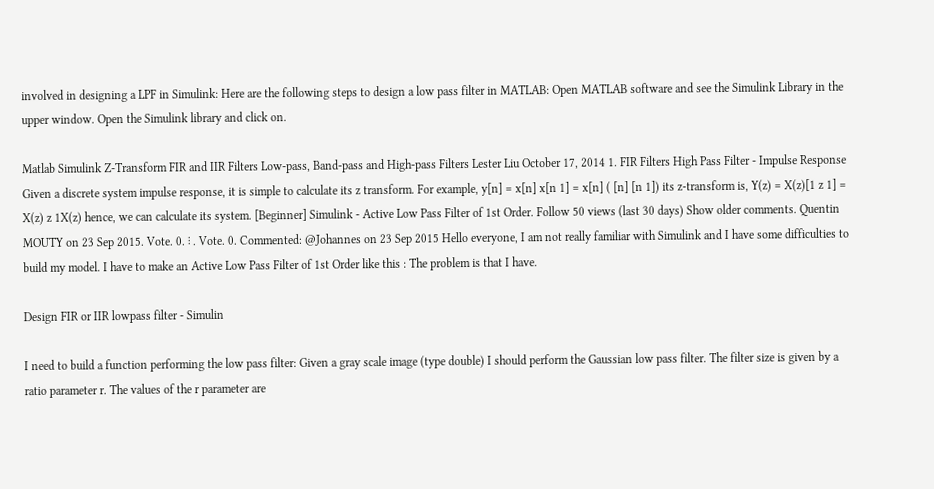involved in designing a LPF in Simulink: Here are the following steps to design a low pass filter in MATLAB: Open MATLAB software and see the Simulink Library in the upper window. Open the Simulink library and click on.

Matlab Simulink Z-Transform FIR and IIR Filters Low-pass, Band-pass and High-pass Filters Lester Liu October 17, 2014 1. FIR Filters High Pass Filter - Impulse Response Given a discrete system impulse response, it is simple to calculate its z transform. For example, y[n] = x[n] x[n 1] = x[n] ( [n] [n 1]) its z-transform is, Y(z) = X(z)[1 z 1] = X(z) z 1X(z) hence, we can calculate its system. [Beginner] Simulink - Active Low Pass Filter of 1st Order. Follow 50 views (last 30 days) Show older comments. Quentin MOUTY on 23 Sep 2015. Vote. 0. ⋮ . Vote. 0. Commented: @Johannes on 23 Sep 2015 Hello everyone, I am not really familiar with Simulink and I have some difficulties to build my model. I have to make an Active Low Pass Filter of 1st Order like this : The problem is that I have.

Design FIR or IIR lowpass filter - Simulin

I need to build a function performing the low pass filter: Given a gray scale image (type double) I should perform the Gaussian low pass filter. The filter size is given by a ratio parameter r. The values of the r parameter are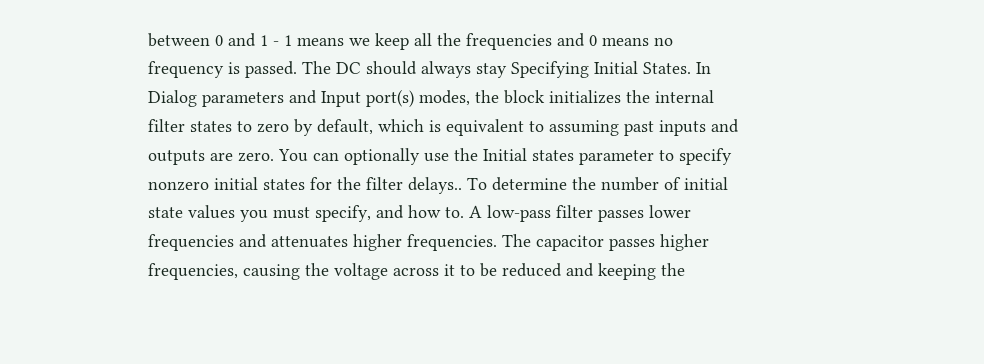between 0 and 1 - 1 means we keep all the frequencies and 0 means no frequency is passed. The DC should always stay Specifying Initial States. In Dialog parameters and Input port(s) modes, the block initializes the internal filter states to zero by default, which is equivalent to assuming past inputs and outputs are zero. You can optionally use the Initial states parameter to specify nonzero initial states for the filter delays.. To determine the number of initial state values you must specify, and how to. A low-pass filter passes lower frequencies and attenuates higher frequencies. The capacitor passes higher frequencies, causing the voltage across it to be reduced and keeping the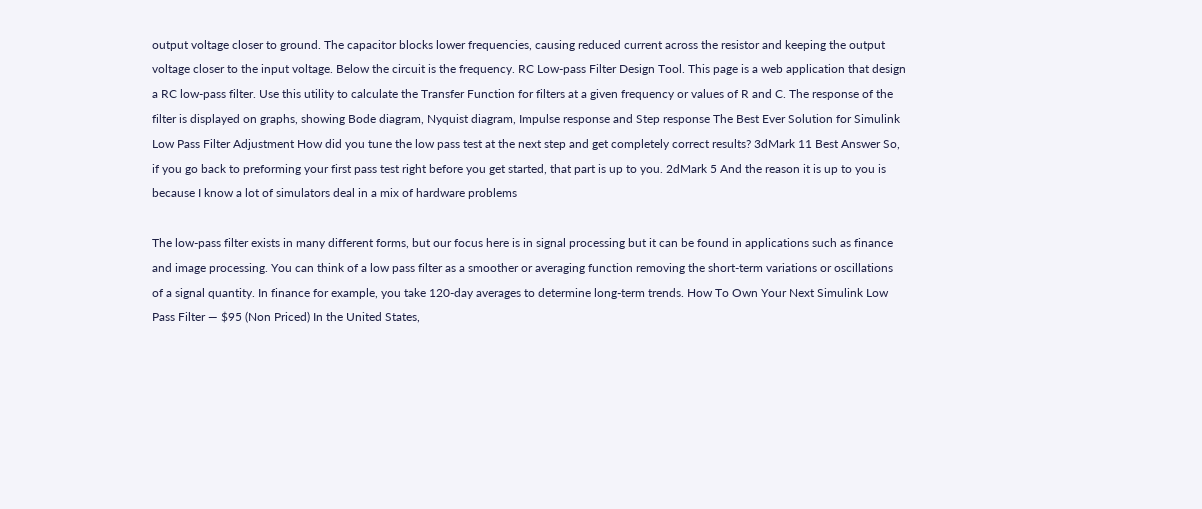output voltage closer to ground. The capacitor blocks lower frequencies, causing reduced current across the resistor and keeping the output voltage closer to the input voltage. Below the circuit is the frequency. RC Low-pass Filter Design Tool. This page is a web application that design a RC low-pass filter. Use this utility to calculate the Transfer Function for filters at a given frequency or values of R and C. The response of the filter is displayed on graphs, showing Bode diagram, Nyquist diagram, Impulse response and Step response The Best Ever Solution for Simulink Low Pass Filter Adjustment How did you tune the low pass test at the next step and get completely correct results? 3dMark 11 Best Answer So, if you go back to preforming your first pass test right before you get started, that part is up to you. 2dMark 5 And the reason it is up to you is because I know a lot of simulators deal in a mix of hardware problems

The low-pass filter exists in many different forms, but our focus here is in signal processing but it can be found in applications such as finance and image processing. You can think of a low pass filter as a smoother or averaging function removing the short-term variations or oscillations of a signal quantity. In finance for example, you take 120-day averages to determine long-term trends. How To Own Your Next Simulink Low Pass Filter — $95 (Non Priced) In the United States,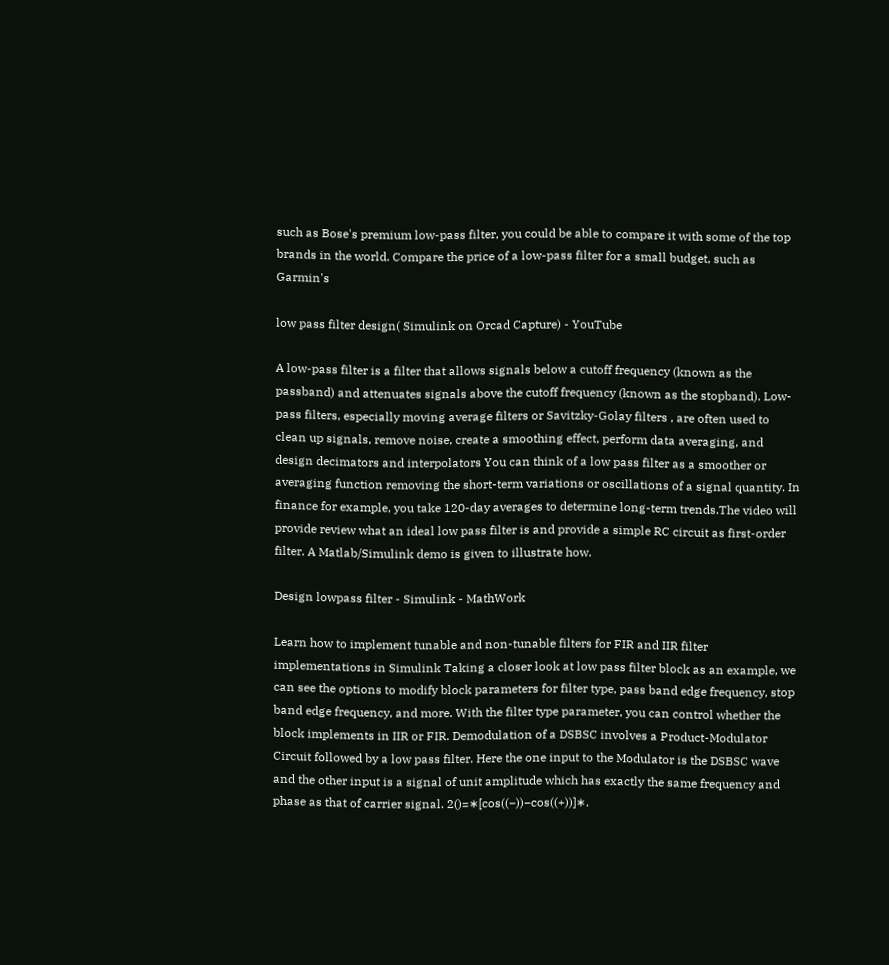such as Bose's premium low-pass filter, you could be able to compare it with some of the top brands in the world. Compare the price of a low-pass filter for a small budget, such as Garmin's

low pass filter design( Simulink on Orcad Capture) - YouTube

A low-pass filter is a filter that allows signals below a cutoff frequency (known as the passband) and attenuates signals above the cutoff frequency (known as the stopband). Low-pass filters, especially moving average filters or Savitzky-Golay filters , are often used to clean up signals, remove noise, create a smoothing effect, perform data averaging, and design decimators and interpolators You can think of a low pass filter as a smoother or averaging function removing the short-term variations or oscillations of a signal quantity. In finance for example, you take 120-day averages to determine long-term trends.The video will provide review what an ideal low pass filter is and provide a simple RC circuit as first-order filter. A Matlab/Simulink demo is given to illustrate how.

Design lowpass filter - Simulink - MathWork

Learn how to implement tunable and non-tunable filters for FIR and IIR filter implementations in Simulink Taking a closer look at low pass filter block as an example, we can see the options to modify block parameters for filter type, pass band edge frequency, stop band edge frequency, and more. With the filter type parameter, you can control whether the block implements in IIR or FIR. Demodulation of a DSBSC involves a Product-Modulator Circuit followed by a low pass filter. Here the one input to the Modulator is the DSBSC wave and the other input is a signal of unit amplitude which has exactly the same frequency and phase as that of carrier signal. 2()=∗[cos((−))−cos((+))]∗.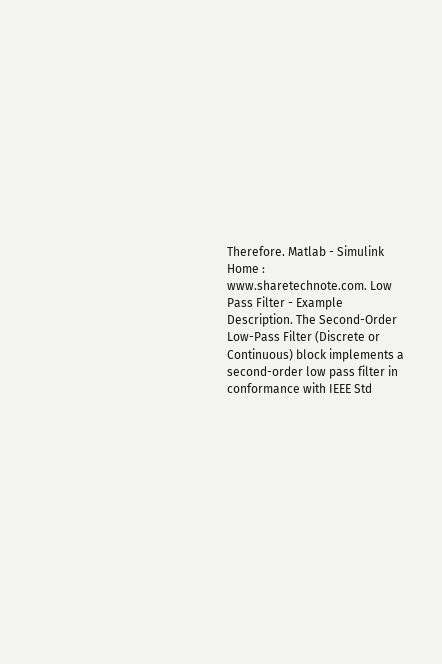Therefore. Matlab - Simulink Home : www.sharetechnote.com. Low Pass Filter - Example Description. The Second-Order Low-Pass Filter (Discrete or Continuous) block implements a second-order low pass filter in conformance with IEEE Std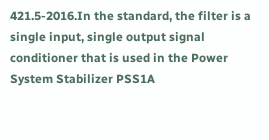421.5-2016.In the standard, the filter is a single input, single output signal conditioner that is used in the Power System Stabilizer PSS1A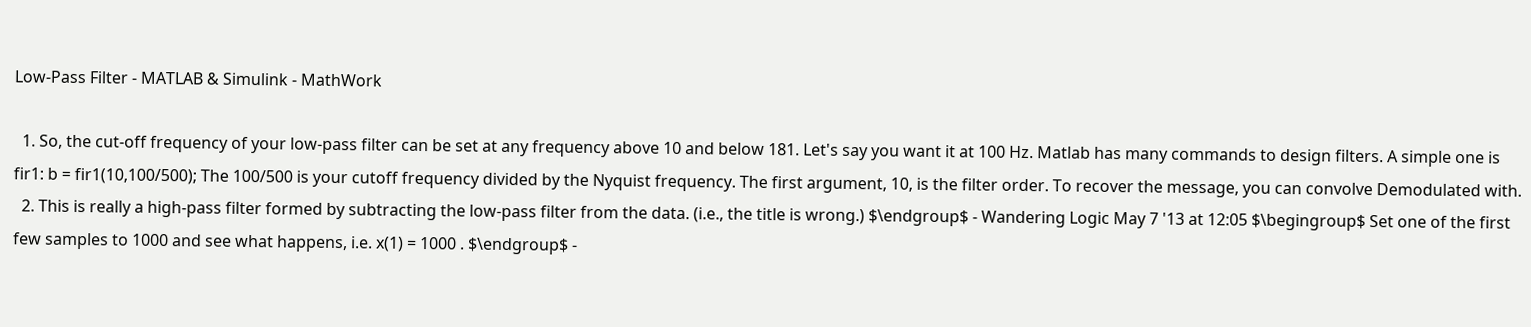Low-Pass Filter - MATLAB & Simulink - MathWork

  1. So, the cut-off frequency of your low-pass filter can be set at any frequency above 10 and below 181. Let's say you want it at 100 Hz. Matlab has many commands to design filters. A simple one is fir1: b = fir1(10,100/500); The 100/500 is your cutoff frequency divided by the Nyquist frequency. The first argument, 10, is the filter order. To recover the message, you can convolve Demodulated with.
  2. This is really a high-pass filter formed by subtracting the low-pass filter from the data. (i.e., the title is wrong.) $\endgroup$ - Wandering Logic May 7 '13 at 12:05 $\begingroup$ Set one of the first few samples to 1000 and see what happens, i.e. x(1) = 1000 . $\endgroup$ -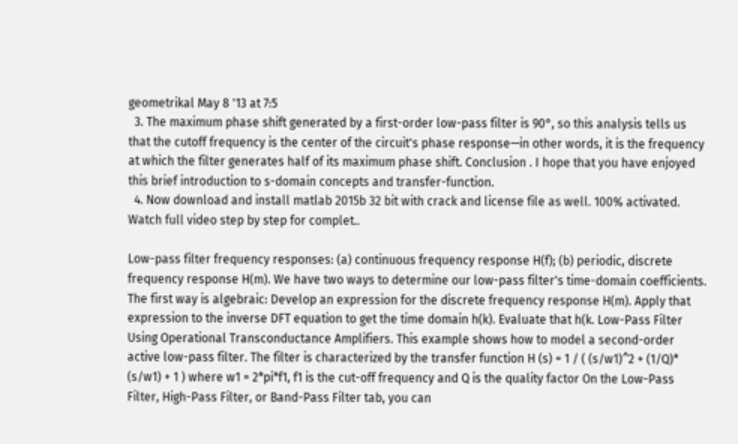geometrikal May 8 '13 at 7:5
  3. The maximum phase shift generated by a first-order low-pass filter is 90°, so this analysis tells us that the cutoff frequency is the center of the circuit's phase response—in other words, it is the frequency at which the filter generates half of its maximum phase shift. Conclusion . I hope that you have enjoyed this brief introduction to s-domain concepts and transfer-function.
  4. Now download and install matlab 2015b 32 bit with crack and license file as well. 100% activated. Watch full video step by step for complet..

Low-pass filter frequency responses: (a) continuous frequency response H(f); (b) periodic, discrete frequency response H(m). We have two ways to determine our low-pass filter's time-domain coefficients. The first way is algebraic: Develop an expression for the discrete frequency response H(m). Apply that expression to the inverse DFT equation to get the time domain h(k). Evaluate that h(k. Low-Pass Filter Using Operational Transconductance Amplifiers. This example shows how to model a second-order active low-pass filter. The filter is characterized by the transfer function H (s) = 1 / ( (s/w1)^2 + (1/Q)* (s/w1) + 1 ) where w1 = 2*pi*f1, f1 is the cut-off frequency and Q is the quality factor On the Low-Pass Filter, High-Pass Filter, or Band-Pass Filter tab, you can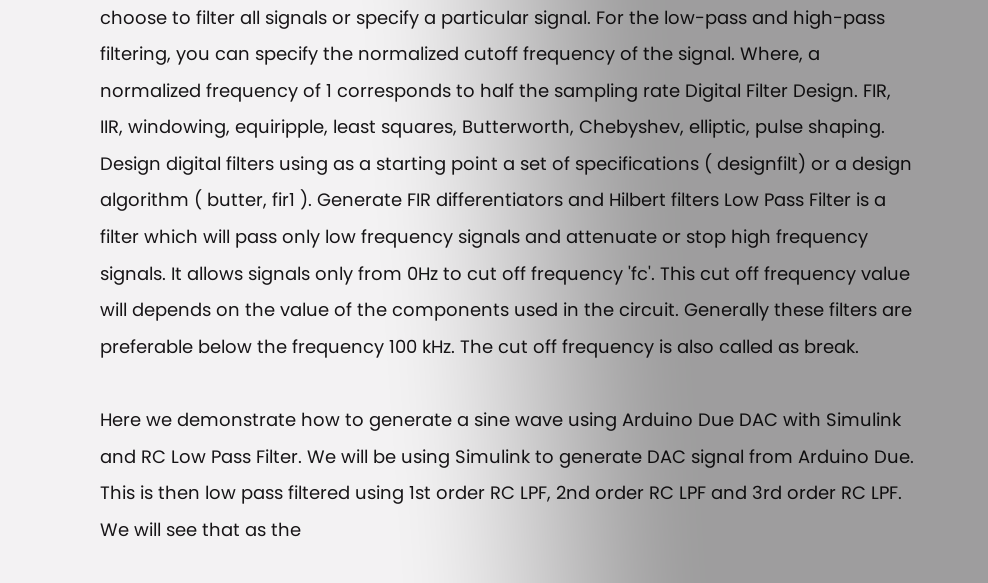choose to filter all signals or specify a particular signal. For the low-pass and high-pass filtering, you can specify the normalized cutoff frequency of the signal. Where, a normalized frequency of 1 corresponds to half the sampling rate Digital Filter Design. FIR, IIR, windowing, equiripple, least squares, Butterworth, Chebyshev, elliptic, pulse shaping. Design digital filters using as a starting point a set of specifications ( designfilt) or a design algorithm ( butter, fir1 ). Generate FIR differentiators and Hilbert filters Low Pass Filter is a filter which will pass only low frequency signals and attenuate or stop high frequency signals. It allows signals only from 0Hz to cut off frequency 'fc'. This cut off frequency value will depends on the value of the components used in the circuit. Generally these filters are preferable below the frequency 100 kHz. The cut off frequency is also called as break.

Here we demonstrate how to generate a sine wave using Arduino Due DAC with Simulink and RC Low Pass Filter. We will be using Simulink to generate DAC signal from Arduino Due. This is then low pass filtered using 1st order RC LPF, 2nd order RC LPF and 3rd order RC LPF. We will see that as the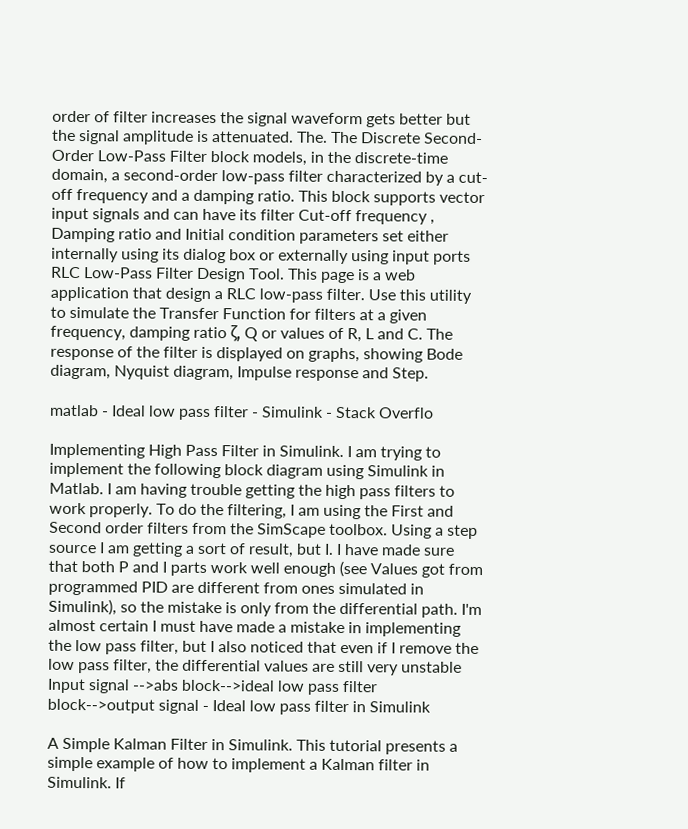order of filter increases the signal waveform gets better but the signal amplitude is attenuated. The. The Discrete Second-Order Low-Pass Filter block models, in the discrete-time domain, a second-order low-pass filter characterized by a cut-off frequency and a damping ratio. This block supports vector input signals and can have its filter Cut-off frequency , Damping ratio and Initial condition parameters set either internally using its dialog box or externally using input ports RLC Low-Pass Filter Design Tool. This page is a web application that design a RLC low-pass filter. Use this utility to simulate the Transfer Function for filters at a given frequency, damping ratio ζ, Q or values of R, L and C. The response of the filter is displayed on graphs, showing Bode diagram, Nyquist diagram, Impulse response and Step.

matlab - Ideal low pass filter - Simulink - Stack Overflo

Implementing High Pass Filter in Simulink. I am trying to implement the following block diagram using Simulink in Matlab. I am having trouble getting the high pass filters to work properly. To do the filtering, I am using the First and Second order filters from the SimScape toolbox. Using a step source I am getting a sort of result, but I. I have made sure that both P and I parts work well enough (see Values got from programmed PID are different from ones simulated in Simulink), so the mistake is only from the differential path. I'm almost certain I must have made a mistake in implementing the low pass filter, but I also noticed that even if I remove the low pass filter, the differential values are still very unstable Input signal -->abs block-->ideal low pass filter block-->output signal - Ideal low pass filter in Simulink

A Simple Kalman Filter in Simulink. This tutorial presents a simple example of how to implement a Kalman filter in Simulink. If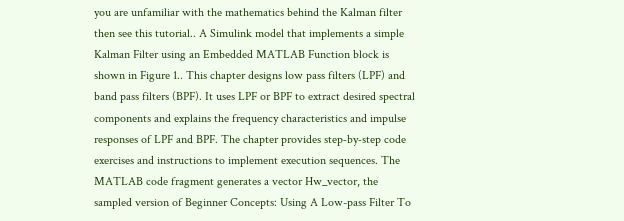you are unfamiliar with the mathematics behind the Kalman filter then see this tutorial.. A Simulink model that implements a simple Kalman Filter using an Embedded MATLAB Function block is shown in Figure 1.. This chapter designs low pass filters (LPF) and band pass filters (BPF). It uses LPF or BPF to extract desired spectral components and explains the frequency characteristics and impulse responses of LPF and BPF. The chapter provides step‐by‐step code exercises and instructions to implement execution sequences. The MATLAB code fragment generates a vector Hw_vector, the sampled version of Beginner Concepts: Using A Low-pass Filter To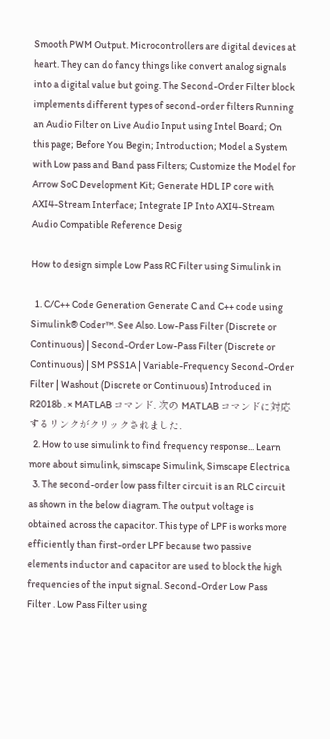Smooth PWM Output. Microcontrollers are digital devices at heart. They can do fancy things like convert analog signals into a digital value but going. The Second-Order Filter block implements different types of second-order filters Running an Audio Filter on Live Audio Input using Intel Board; On this page; Before You Begin; Introduction; Model a System with Low pass and Band pass Filters; Customize the Model for Arrow SoC Development Kit; Generate HDL IP core with AXI4-Stream Interface; Integrate IP Into AXI4-Stream Audio Compatible Reference Desig

How to design simple Low Pass RC Filter using Simulink in

  1. C/C++ Code Generation Generate C and C++ code using Simulink® Coder™. See Also. Low-Pass Filter (Discrete or Continuous) | Second-Order Low-Pass Filter (Discrete or Continuous) | SM PSS1A | Variable-Frequency Second-Order Filter | Washout (Discrete or Continuous) Introduced in R2018b . × MATLAB コマンド. 次の MATLAB コマンドに対応するリンクがクリックされました.
  2. How to use simulink to find frequency response... Learn more about simulink, simscape Simulink, Simscape Electrica
  3. The second-order low pass filter circuit is an RLC circuit as shown in the below diagram. The output voltage is obtained across the capacitor. This type of LPF is works more efficiently than first-order LPF because two passive elements inductor and capacitor are used to block the high frequencies of the input signal. Second-Order Low Pass Filter . Low Pass Filter using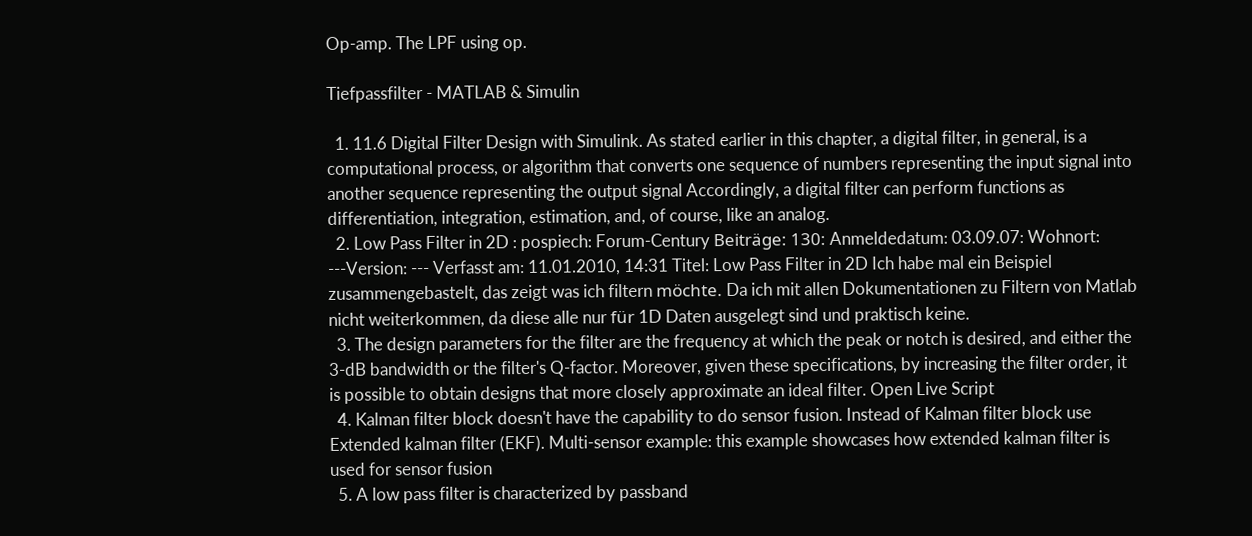Op-amp. The LPF using op.

Tiefpassfilter - MATLAB & Simulin

  1. 11.6 Digital Filter Design with Simulink. As stated earlier in this chapter, a digital filter, in general, is a computational process, or algorithm that converts one sequence of numbers representing the input signal into another sequence representing the output signal Accordingly, a digital filter can perform functions as differentiation, integration, estimation, and, of course, like an analog.
  2. Low Pass Filter in 2D : pospiech: Forum-Century Beiträge: 130: Anmeldedatum: 03.09.07: Wohnort: ---Version: --- Verfasst am: 11.01.2010, 14:31 Titel: Low Pass Filter in 2D Ich habe mal ein Beispiel zusammengebastelt, das zeigt was ich filtern möchte. Da ich mit allen Dokumentationen zu Filtern von Matlab nicht weiterkommen, da diese alle nur für 1D Daten ausgelegt sind und praktisch keine.
  3. The design parameters for the filter are the frequency at which the peak or notch is desired, and either the 3-dB bandwidth or the filter's Q-factor. Moreover, given these specifications, by increasing the filter order, it is possible to obtain designs that more closely approximate an ideal filter. Open Live Script
  4. Kalman filter block doesn't have the capability to do sensor fusion. Instead of Kalman filter block use Extended kalman filter (EKF). Multi-sensor example: this example showcases how extended kalman filter is used for sensor fusion
  5. A low pass filter is characterized by passband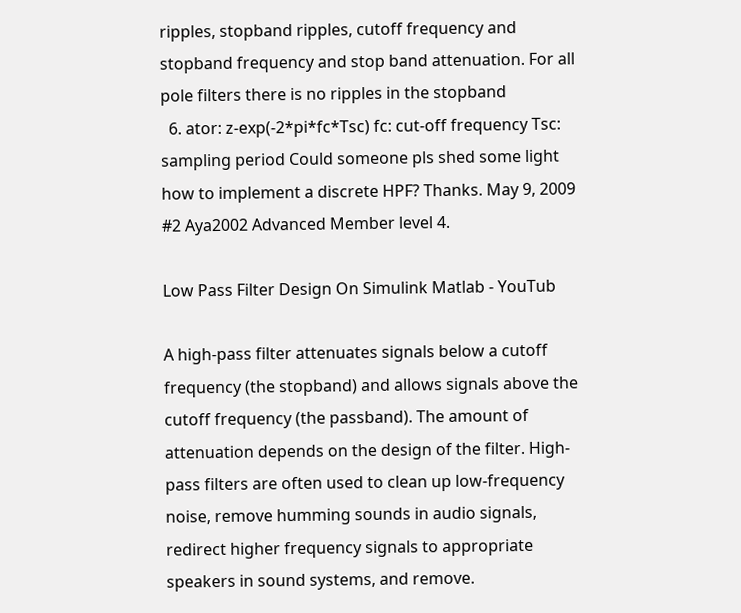ripples, stopband ripples, cutoff frequency and stopband frequency and stop band attenuation. For all pole filters there is no ripples in the stopband
  6. ator: z-exp(-2*pi*fc*Tsc) fc: cut-off frequency Tsc: sampling period Could someone pls shed some light how to implement a discrete HPF? Thanks. May 9, 2009 #2 Aya2002 Advanced Member level 4.

Low Pass Filter Design On Simulink Matlab - YouTub

A high-pass filter attenuates signals below a cutoff frequency (the stopband) and allows signals above the cutoff frequency (the passband). The amount of attenuation depends on the design of the filter. High-pass filters are often used to clean up low-frequency noise, remove humming sounds in audio signals, redirect higher frequency signals to appropriate speakers in sound systems, and remove.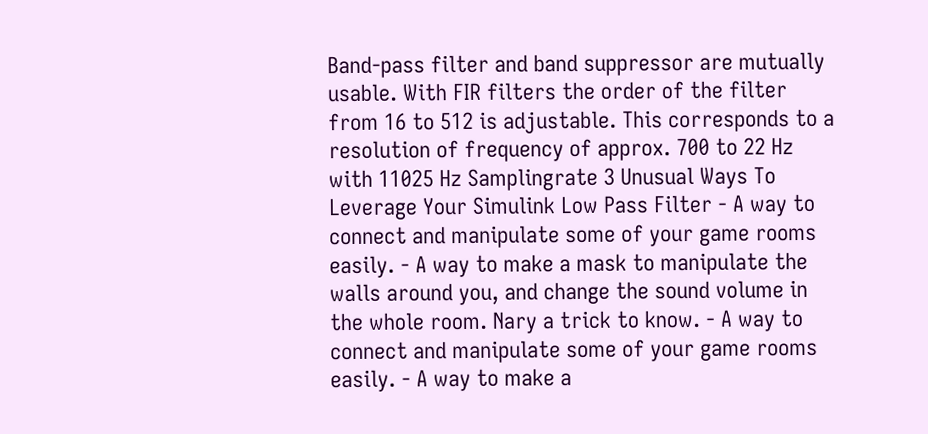Band-pass filter and band suppressor are mutually usable. With FIR filters the order of the filter from 16 to 512 is adjustable. This corresponds to a resolution of frequency of approx. 700 to 22 Hz with 11025 Hz Samplingrate 3 Unusual Ways To Leverage Your Simulink Low Pass Filter - A way to connect and manipulate some of your game rooms easily. - A way to make a mask to manipulate the walls around you, and change the sound volume in the whole room. Nary a trick to know. - A way to connect and manipulate some of your game rooms easily. - A way to make a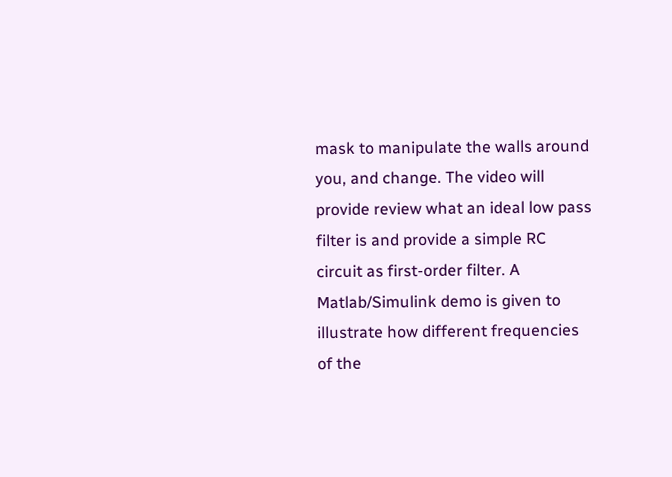mask to manipulate the walls around you, and change. The video will provide review what an ideal low pass filter is and provide a simple RC circuit as first-order filter. A Matlab/Simulink demo is given to illustrate how different frequencies of the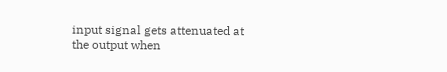input signal gets attenuated at the output when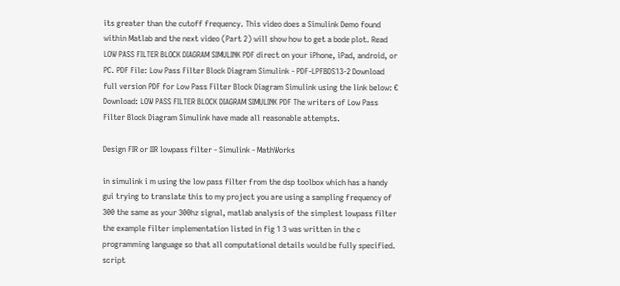its greater than the cutoff frequency. This video does a Simulink Demo found within Matlab and the next video (Part 2) will show how to get a bode plot. Read LOW PASS FILTER BLOCK DIAGRAM SIMULINK PDF direct on your iPhone, iPad, android, or PC. PDF File: Low Pass Filter Block Diagram Simulink - PDF-LPFBDS13-2 Download full version PDF for Low Pass Filter Block Diagram Simulink using the link below: € Download: LOW PASS FILTER BLOCK DIAGRAM SIMULINK PDF The writers of Low Pass Filter Block Diagram Simulink have made all reasonable attempts.

Design FIR or IIR lowpass filter - Simulink - MathWorks

in simulink i m using the low pass filter from the dsp toolbox which has a handy gui trying to translate this to my project you are using a sampling frequency of 300 the same as your 300hz signal, matlab analysis of the simplest lowpass filter the example filter implementation listed in fig 1 3 was written in the c programming language so that all computational details would be fully specified. script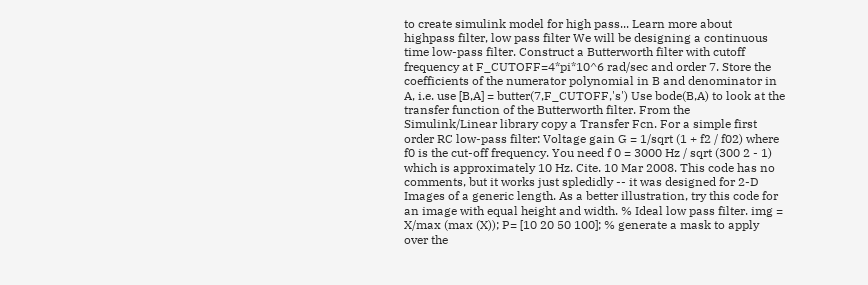to create simulink model for high pass... Learn more about highpass filter, low pass filter We will be designing a continuous time low-pass filter. Construct a Butterworth filter with cutoff frequency at F_CUTOFF=4*pi*10^6 rad/sec and order 7. Store the coefficients of the numerator polynomial in B and denominator in A, i.e. use [B,A] = butter(7,F_CUTOFF,'s') Use bode(B,A) to look at the transfer function of the Butterworth filter. From the Simulink/Linear library copy a Transfer Fcn. For a simple first order RC low-pass filter: Voltage gain G = 1/sqrt (1 + f2 / f02) where f0 is the cut-off frequency. You need f 0 = 3000 Hz / sqrt (300 2 - 1) which is approximately 10 Hz. Cite. 10 Mar 2008. This code has no comments, but it works just spledidly -- it was designed for 2-D Images of a generic length. As a better illustration, try this code for an image with equal height and width. % Ideal low pass filter. img = X/max (max (X)); P= [10 20 50 100]; % generate a mask to apply over the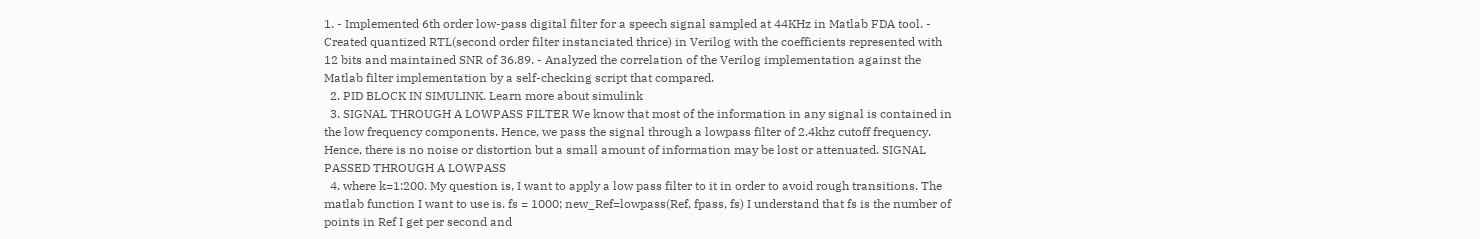1. - Implemented 6th order low-pass digital filter for a speech signal sampled at 44KHz in Matlab FDA tool. - Created quantized RTL(second order filter instanciated thrice) in Verilog with the coefficients represented with 12 bits and maintained SNR of 36.89. - Analyzed the correlation of the Verilog implementation against the Matlab filter implementation by a self-checking script that compared.
  2. PID BLOCK IN SIMULINK. Learn more about simulink
  3. SIGNAL THROUGH A LOWPASS FILTER We know that most of the information in any signal is contained in the low frequency components. Hence, we pass the signal through a lowpass filter of 2.4khz cutoff frequency. Hence, there is no noise or distortion but a small amount of information may be lost or attenuated. SIGNAL PASSED THROUGH A LOWPASS
  4. where k=1:200. My question is, I want to apply a low pass filter to it in order to avoid rough transitions. The matlab function I want to use is. fs = 1000; new_Ref=lowpass(Ref, fpass, fs) I understand that fs is the number of points in Ref I get per second and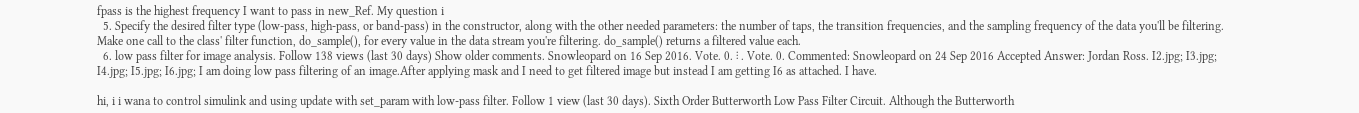fpass is the highest frequency I want to pass in new_Ref. My question i
  5. Specify the desired filter type (low-pass, high-pass, or band-pass) in the constructor, along with the other needed parameters: the number of taps, the transition frequencies, and the sampling frequency of the data you'll be filtering. Make one call to the class' filter function, do_sample(), for every value in the data stream you're filtering. do_sample() returns a filtered value each.
  6. low pass filter for image analysis. Follow 138 views (last 30 days) Show older comments. Snowleopard on 16 Sep 2016. Vote. 0. ⋮ . Vote. 0. Commented: Snowleopard on 24 Sep 2016 Accepted Answer: Jordan Ross. I2.jpg; I3.jpg; I4.jpg; I5.jpg; I6.jpg; I am doing low pass filtering of an image.After applying mask and I need to get filtered image but instead I am getting I6 as attached. I have.

hi, i i wana to control simulink and using update with set_param with low-pass filter. Follow 1 view (last 30 days). Sixth Order Butterworth Low Pass Filter Circuit. Although the Butterworth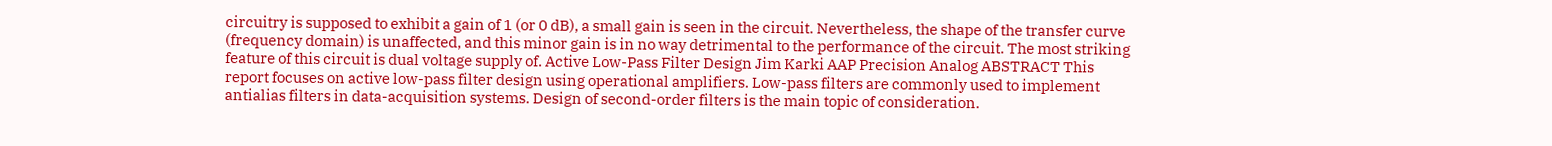circuitry is supposed to exhibit a gain of 1 (or 0 dB), a small gain is seen in the circuit. Nevertheless, the shape of the transfer curve (frequency domain) is unaffected, and this minor gain is in no way detrimental to the performance of the circuit. The most striking feature of this circuit is dual voltage supply of. Active Low-Pass Filter Design Jim Karki AAP Precision Analog ABSTRACT This report focuses on active low-pass filter design using operational amplifiers. Low-pass filters are commonly used to implement antialias filters in data-acquisition systems. Design of second-order filters is the main topic of consideration.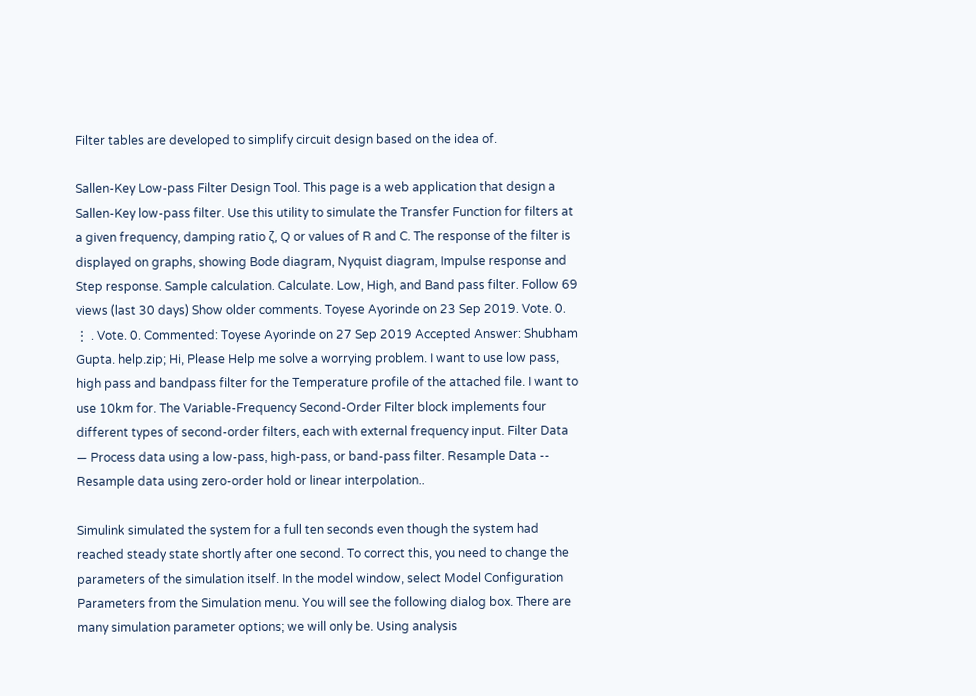Filter tables are developed to simplify circuit design based on the idea of.

Sallen-Key Low-pass Filter Design Tool. This page is a web application that design a Sallen-Key low-pass filter. Use this utility to simulate the Transfer Function for filters at a given frequency, damping ratio ζ, Q or values of R and C. The response of the filter is displayed on graphs, showing Bode diagram, Nyquist diagram, Impulse response and Step response. Sample calculation. Calculate. Low, High, and Band pass filter. Follow 69 views (last 30 days) Show older comments. Toyese Ayorinde on 23 Sep 2019. Vote. 0. ⋮ . Vote. 0. Commented: Toyese Ayorinde on 27 Sep 2019 Accepted Answer: Shubham Gupta. help.zip; Hi, Please Help me solve a worrying problem. I want to use low pass, high pass and bandpass filter for the Temperature profile of the attached file. I want to use 10km for. The Variable-Frequency Second-Order Filter block implements four different types of second-order filters, each with external frequency input. Filter Data — Process data using a low-pass, high-pass, or band-pass filter. Resample Data -- Resample data using zero-order hold or linear interpolation..

Simulink simulated the system for a full ten seconds even though the system had reached steady state shortly after one second. To correct this, you need to change the parameters of the simulation itself. In the model window, select Model Configuration Parameters from the Simulation menu. You will see the following dialog box. There are many simulation parameter options; we will only be. Using analysis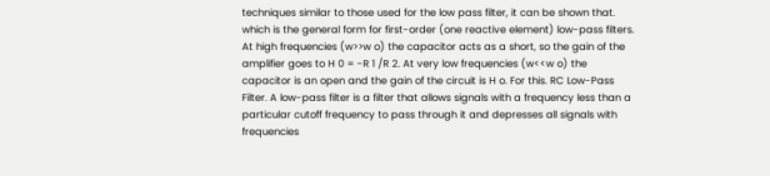techniques similar to those used for the low pass filter, it can be shown that. which is the general form for first-order (one reactive element) low-pass filters. At high frequencies (w>>w o) the capacitor acts as a short, so the gain of the amplifier goes to H 0 = -R 1 /R 2. At very low frequencies (w<<w o) the capacitor is an open and the gain of the circuit is H o. For this. RC Low-Pass Filter. A low-pass filter is a filter that allows signals with a frequency less than a particular cutoff frequency to pass through it and depresses all signals with frequencies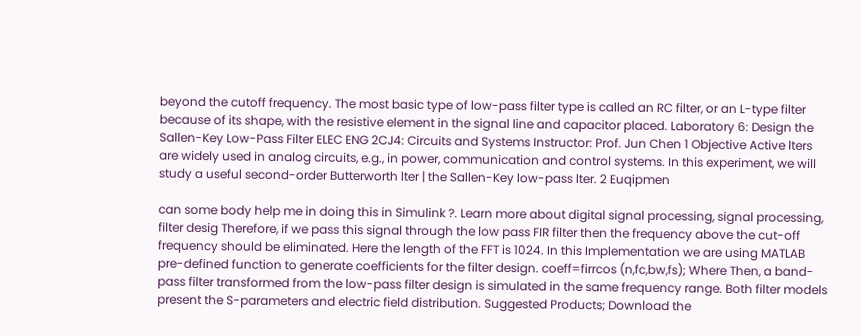beyond the cutoff frequency. The most basic type of low-pass filter type is called an RC filter, or an L-type filter because of its shape, with the resistive element in the signal line and capacitor placed. Laboratory 6: Design the Sallen-Key Low-Pass Filter ELEC ENG 2CJ4: Circuits and Systems Instructor: Prof. Jun Chen 1 Objective Active lters are widely used in analog circuits, e.g., in power, communication and control systems. In this experiment, we will study a useful second-order Butterworth lter | the Sallen-Key low-pass lter. 2 Euqipmen

can some body help me in doing this in Simulink ?. Learn more about digital signal processing, signal processing, filter desig Therefore, if we pass this signal through the low pass FIR filter then the frequency above the cut-off frequency should be eliminated. Here the length of the FFT is 1024. In this Implementation we are using MATLAB pre-defined function to generate coefficients for the filter design. coeff=firrcos (n,fc,bw,fs); Where Then, a band-pass filter transformed from the low-pass filter design is simulated in the same frequency range. Both filter models present the S-parameters and electric field distribution. Suggested Products; Download the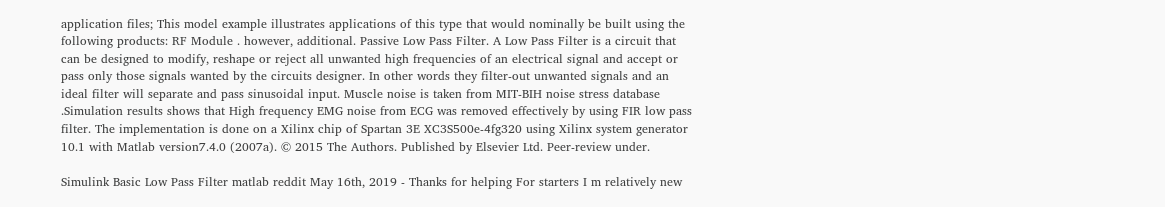application files; This model example illustrates applications of this type that would nominally be built using the following products: RF Module . however, additional. Passive Low Pass Filter. A Low Pass Filter is a circuit that can be designed to modify, reshape or reject all unwanted high frequencies of an electrical signal and accept or pass only those signals wanted by the circuits designer. In other words they filter-out unwanted signals and an ideal filter will separate and pass sinusoidal input. Muscle noise is taken from MIT-BIH noise stress database .Simulation results shows that High frequency EMG noise from ECG was removed effectively by using FIR low pass filter. The implementation is done on a Xilinx chip of Spartan 3E XC3S500e-4fg320 using Xilinx system generator 10.1 with Matlab version7.4.0 (2007a). © 2015 The Authors. Published by Elsevier Ltd. Peer-review under.

Simulink Basic Low Pass Filter matlab reddit May 16th, 2019 - Thanks for helping For starters I m relatively new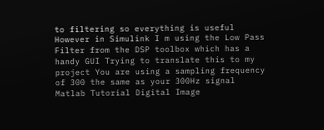to filtering so everything is useful However in Simulink I m using the Low Pass Filter from the DSP toolbox which has a handy GUI Trying to translate this to my project You are using a sampling frequency of 300 the same as your 300Hz signal Matlab Tutorial Digital Image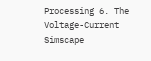Processing 6. The Voltage-Current Simscape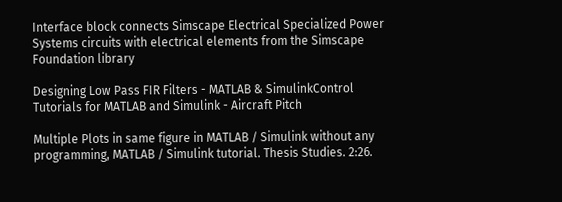Interface block connects Simscape Electrical Specialized Power Systems circuits with electrical elements from the Simscape Foundation library

Designing Low Pass FIR Filters - MATLAB & SimulinkControl Tutorials for MATLAB and Simulink - Aircraft Pitch

Multiple Plots in same figure in MATLAB / Simulink without any programming, MATLAB / Simulink tutorial. Thesis Studies. 2:26.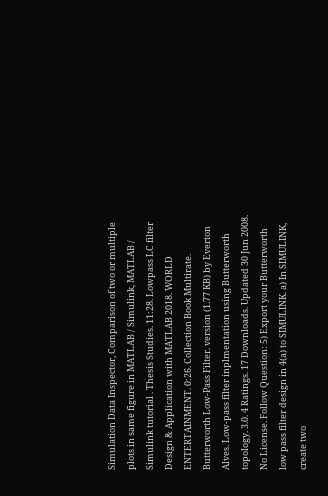Simulation Data Inspector, Comparison of two or multiple plots in same figure in MATLAB / Simulink, MATLAB / Simulink tutorial . Thesis Studies. 11:28. Lowpass LC filter Design & Application with MATLAB 2018. WORLD ENTERTAINMENT. 0:26. Collection Book Multirate. Butterworth Low-Pass Filter. version (1.77 KB) by Everton Alves. Low-pass filter inplmentation using Butterworth topology. 3.0. 4 Ratings. 17 Downloads. Updated 30 Jun 2008. No License. Follow Question: 5) Export your Butterworth low pass filter design in 4(a) to SIMULINK. a) In SIMULINK, create two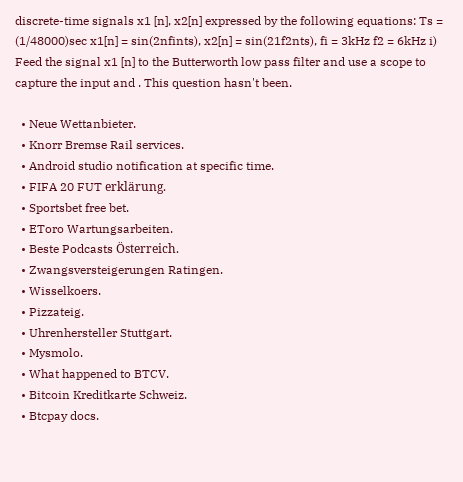discrete-time signals x1 [n], x2[n] expressed by the following equations: Ts = (1/48000)sec x1[n] = sin(2nfints), x2[n] = sin(21f2nts), fi = 3kHz f2 = 6kHz i) Feed the signal x1 [n] to the Butterworth low pass filter and use a scope to capture the input and . This question hasn't been.

  • Neue Wettanbieter.
  • Knorr Bremse Rail services.
  • Android studio notification at specific time.
  • FIFA 20 FUT erklärung.
  • Sportsbet free bet.
  • EToro Wartungsarbeiten.
  • Beste Podcasts Österreich.
  • Zwangsversteigerungen Ratingen.
  • Wisselkoers.
  • Pizzateig.
  • Uhrenhersteller Stuttgart.
  • Mysmolo.
  • What happened to BTCV.
  • Bitcoin Kreditkarte Schweiz.
  • Btcpay docs.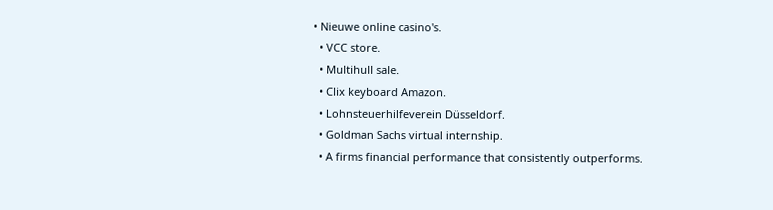• Nieuwe online casino's.
  • VCC store.
  • Multihull sale.
  • Clix keyboard Amazon.
  • Lohnsteuerhilfeverein Düsseldorf.
  • Goldman Sachs virtual internship.
  • A firms financial performance that consistently outperforms.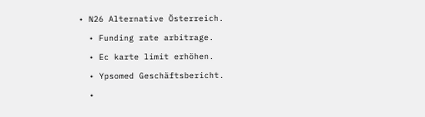• N26 Alternative Österreich.
  • Funding rate arbitrage.
  • Ec karte limit erhöhen.
  • Ypsomed Geschäftsbericht.
  •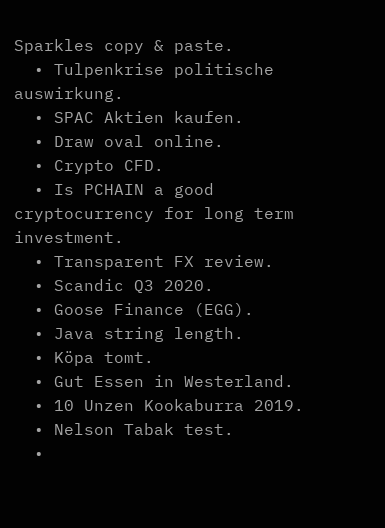Sparkles copy & paste.
  • Tulpenkrise politische auswirkung.
  • SPAC Aktien kaufen.
  • Draw oval online.
  • Crypto CFD.
  • Is PCHAIN a good cryptocurrency for long term investment.
  • Transparent FX review.
  • Scandic Q3 2020.
  • Goose Finance (EGG).
  • Java string length.
  • Köpa tomt.
  • Gut Essen in Westerland.
  • 10 Unzen Kookaburra 2019.
  • Nelson Tabak test.
  •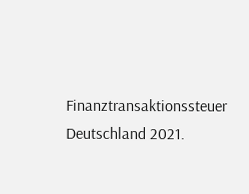Finanztransaktionssteuer Deutschland 2021.